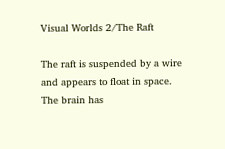Visual Worlds 2/The Raft

The raft is suspended by a wire and appears to float in space.
The brain has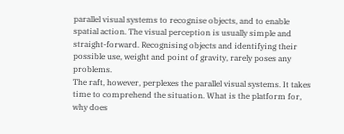parallel visual systems to recognise objects, and to enable spatial action. The visual perception is usually simple and straight-forward. Recognising objects and identifying their possible use, weight and point of gravity, rarely poses any problems.
The raft, however, perplexes the parallel visual systems. It takes time to comprehend the situation. What is the platform for, why does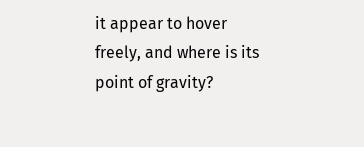it appear to hover freely, and where is its point of gravity?